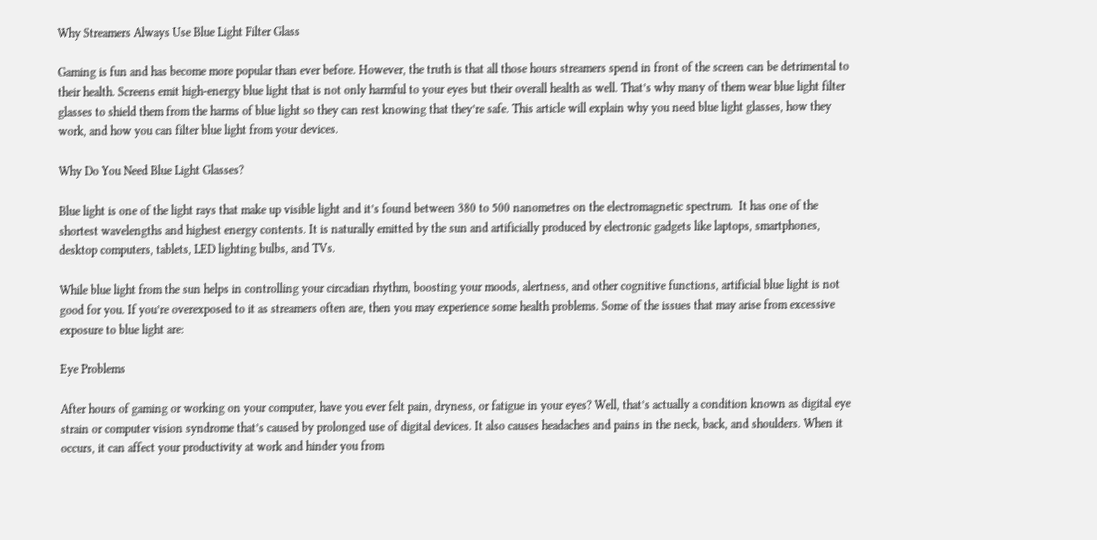Why Streamers Always Use Blue Light Filter Glass

Gaming is fun and has become more popular than ever before. However, the truth is that all those hours streamers spend in front of the screen can be detrimental to their health. Screens emit high-energy blue light that is not only harmful to your eyes but their overall health as well. That’s why many of them wear blue light filter glasses to shield them from the harms of blue light so they can rest knowing that they’re safe. This article will explain why you need blue light glasses, how they work, and how you can filter blue light from your devices.

Why Do You Need Blue Light Glasses?

Blue light is one of the light rays that make up visible light and it’s found between 380 to 500 nanometres on the electromagnetic spectrum.  It has one of the shortest wavelengths and highest energy contents. It is naturally emitted by the sun and artificially produced by electronic gadgets like laptops, smartphones, desktop computers, tablets, LED lighting bulbs, and TVs.

While blue light from the sun helps in controlling your circadian rhythm, boosting your moods, alertness, and other cognitive functions, artificial blue light is not good for you. If you’re overexposed to it as streamers often are, then you may experience some health problems. Some of the issues that may arise from excessive exposure to blue light are:

Eye Problems

After hours of gaming or working on your computer, have you ever felt pain, dryness, or fatigue in your eyes? Well, that’s actually a condition known as digital eye strain or computer vision syndrome that’s caused by prolonged use of digital devices. It also causes headaches and pains in the neck, back, and shoulders. When it occurs, it can affect your productivity at work and hinder you from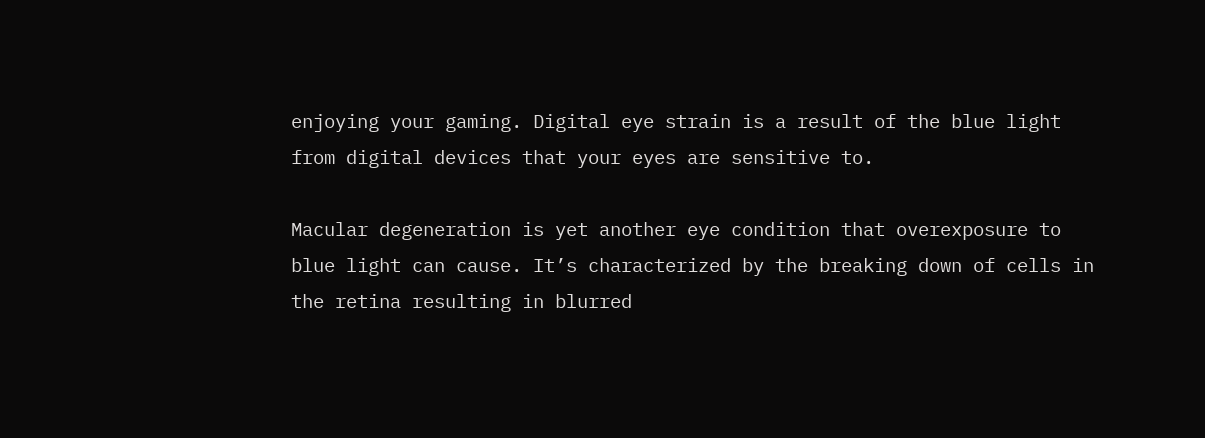enjoying your gaming. Digital eye strain is a result of the blue light from digital devices that your eyes are sensitive to.

Macular degeneration is yet another eye condition that overexposure to blue light can cause. It’s characterized by the breaking down of cells in the retina resulting in blurred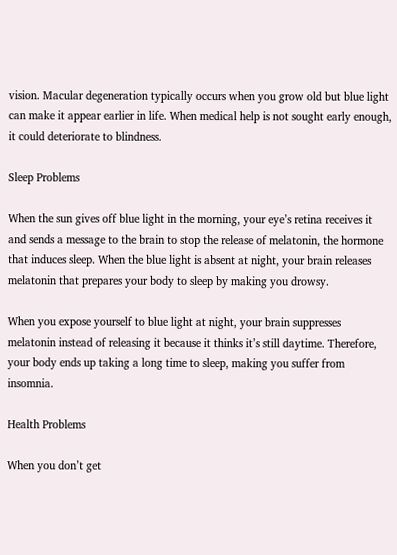vision. Macular degeneration typically occurs when you grow old but blue light can make it appear earlier in life. When medical help is not sought early enough, it could deteriorate to blindness.

Sleep Problems

When the sun gives off blue light in the morning, your eye’s retina receives it and sends a message to the brain to stop the release of melatonin, the hormone that induces sleep. When the blue light is absent at night, your brain releases melatonin that prepares your body to sleep by making you drowsy.

When you expose yourself to blue light at night, your brain suppresses melatonin instead of releasing it because it thinks it’s still daytime. Therefore, your body ends up taking a long time to sleep, making you suffer from insomnia.

Health Problems

When you don’t get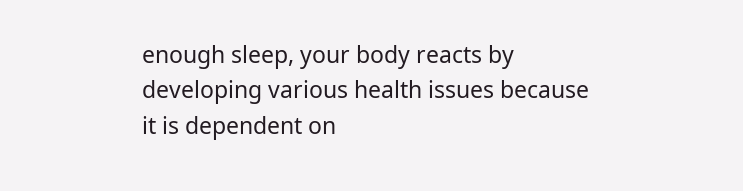enough sleep, your body reacts by developing various health issues because it is dependent on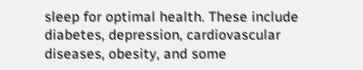sleep for optimal health. These include diabetes, depression, cardiovascular diseases, obesity, and some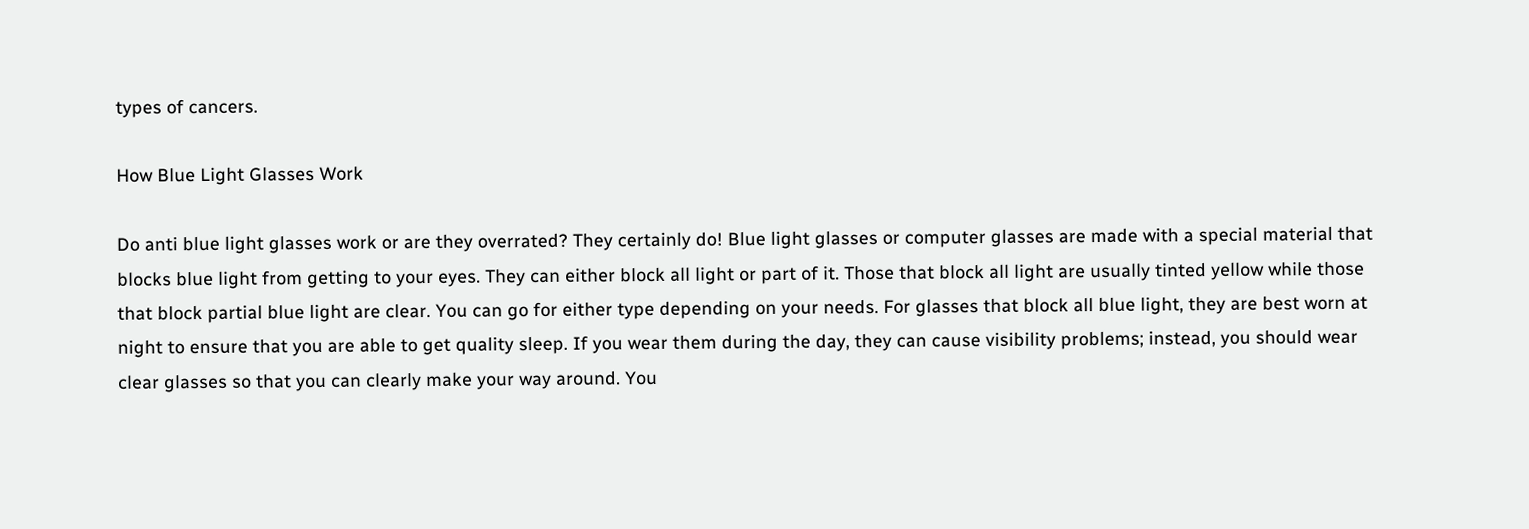types of cancers.

How Blue Light Glasses Work

Do anti blue light glasses work or are they overrated? They certainly do! Blue light glasses or computer glasses are made with a special material that blocks blue light from getting to your eyes. They can either block all light or part of it. Those that block all light are usually tinted yellow while those that block partial blue light are clear. You can go for either type depending on your needs. For glasses that block all blue light, they are best worn at night to ensure that you are able to get quality sleep. If you wear them during the day, they can cause visibility problems; instead, you should wear clear glasses so that you can clearly make your way around. You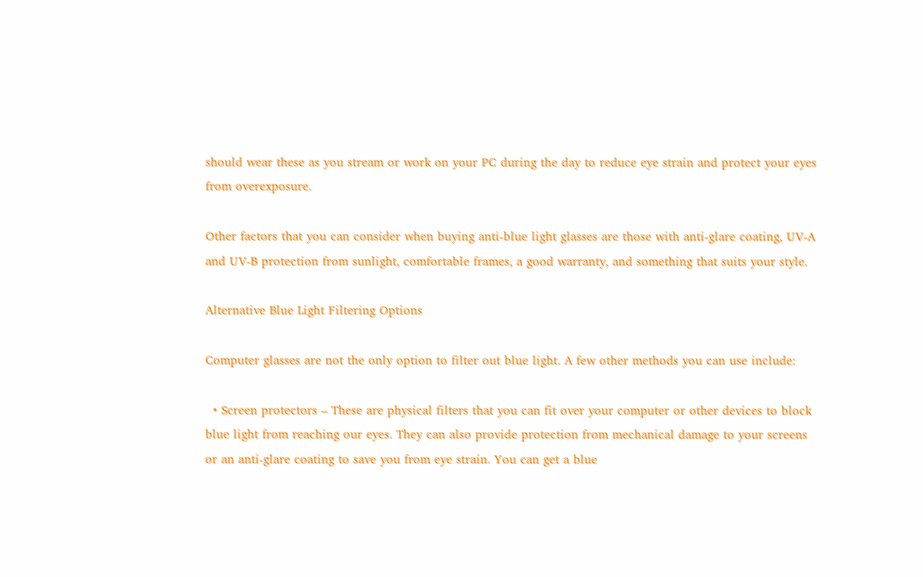should wear these as you stream or work on your PC during the day to reduce eye strain and protect your eyes from overexposure.

Other factors that you can consider when buying anti-blue light glasses are those with anti-glare coating, UV-A and UV-B protection from sunlight, comfortable frames, a good warranty, and something that suits your style.

Alternative Blue Light Filtering Options

Computer glasses are not the only option to filter out blue light. A few other methods you can use include:

  • Screen protectors – These are physical filters that you can fit over your computer or other devices to block blue light from reaching our eyes. They can also provide protection from mechanical damage to your screens or an anti-glare coating to save you from eye strain. You can get a blue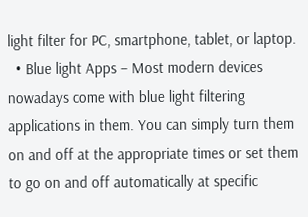light filter for PC, smartphone, tablet, or laptop.
  • Blue light Apps – Most modern devices nowadays come with blue light filtering applications in them. You can simply turn them on and off at the appropriate times or set them to go on and off automatically at specific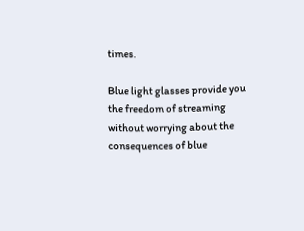times.

Blue light glasses provide you the freedom of streaming without worrying about the consequences of blue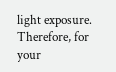light exposure. Therefore, for your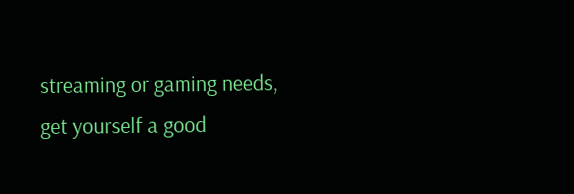streaming or gaming needs, get yourself a good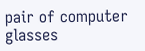pair of computer glasses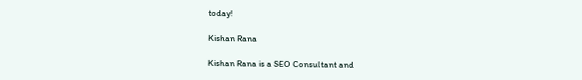today!

Kishan Rana

Kishan Rana is a SEO Consultant and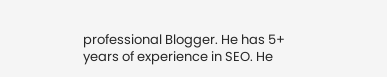professional Blogger. He has 5+ years of experience in SEO. He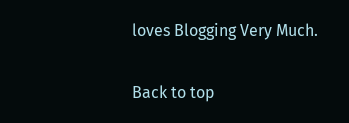loves Blogging Very Much.

Back to top